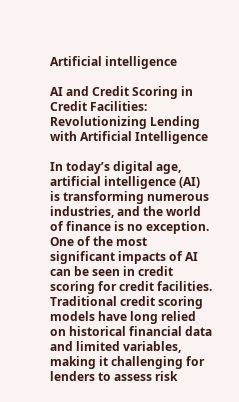Artificial intelligence

AI and Credit Scoring in Credit Facilities: Revolutionizing Lending with Artificial Intelligence

In today’s digital age, artificial intelligence (AI) is transforming numerous industries, and the world of finance is no exception. One of the most significant impacts of AI can be seen in credit scoring for credit facilities. Traditional credit scoring models have long relied on historical financial data and limited variables, making it challenging for lenders to assess risk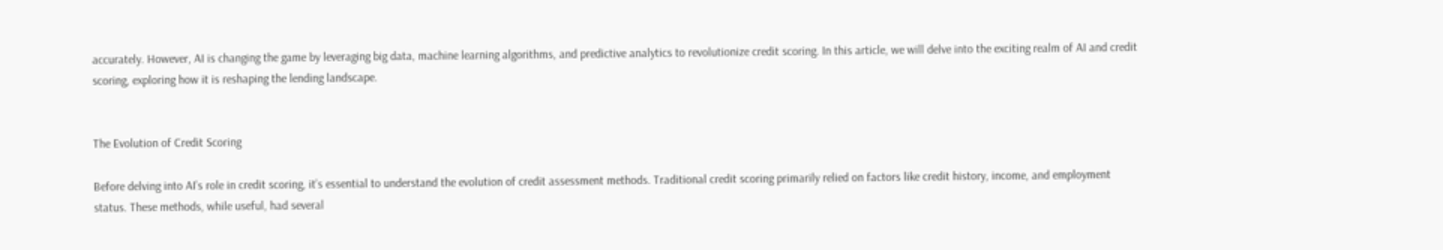accurately. However, AI is changing the game by leveraging big data, machine learning algorithms, and predictive analytics to revolutionize credit scoring. In this article, we will delve into the exciting realm of AI and credit scoring, exploring how it is reshaping the lending landscape.


The Evolution of Credit Scoring

Before delving into AI’s role in credit scoring, it’s essential to understand the evolution of credit assessment methods. Traditional credit scoring primarily relied on factors like credit history, income, and employment status. These methods, while useful, had several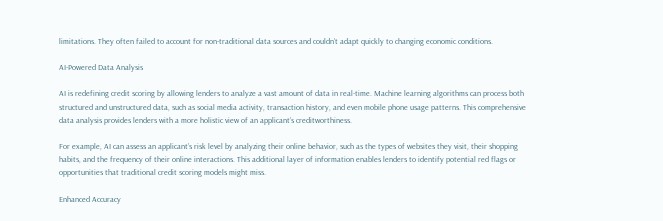limitations. They often failed to account for non-traditional data sources and couldn’t adapt quickly to changing economic conditions.

AI-Powered Data Analysis

AI is redefining credit scoring by allowing lenders to analyze a vast amount of data in real-time. Machine learning algorithms can process both structured and unstructured data, such as social media activity, transaction history, and even mobile phone usage patterns. This comprehensive data analysis provides lenders with a more holistic view of an applicant’s creditworthiness.

For example, AI can assess an applicant’s risk level by analyzing their online behavior, such as the types of websites they visit, their shopping habits, and the frequency of their online interactions. This additional layer of information enables lenders to identify potential red flags or opportunities that traditional credit scoring models might miss.

Enhanced Accuracy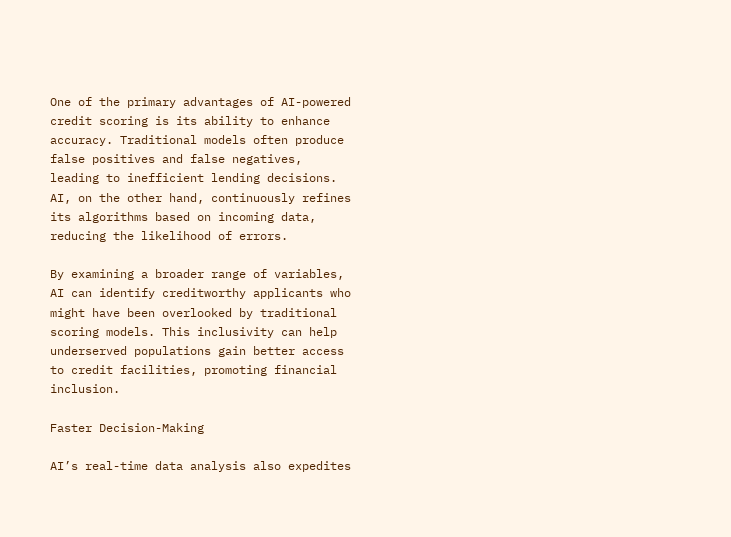One of the primary advantages of AI-powered credit scoring is its ability to enhance accuracy. Traditional models often produce false positives and false negatives, leading to inefficient lending decisions. AI, on the other hand, continuously refines its algorithms based on incoming data, reducing the likelihood of errors.

By examining a broader range of variables, AI can identify creditworthy applicants who might have been overlooked by traditional scoring models. This inclusivity can help underserved populations gain better access to credit facilities, promoting financial inclusion.

Faster Decision-Making

AI’s real-time data analysis also expedites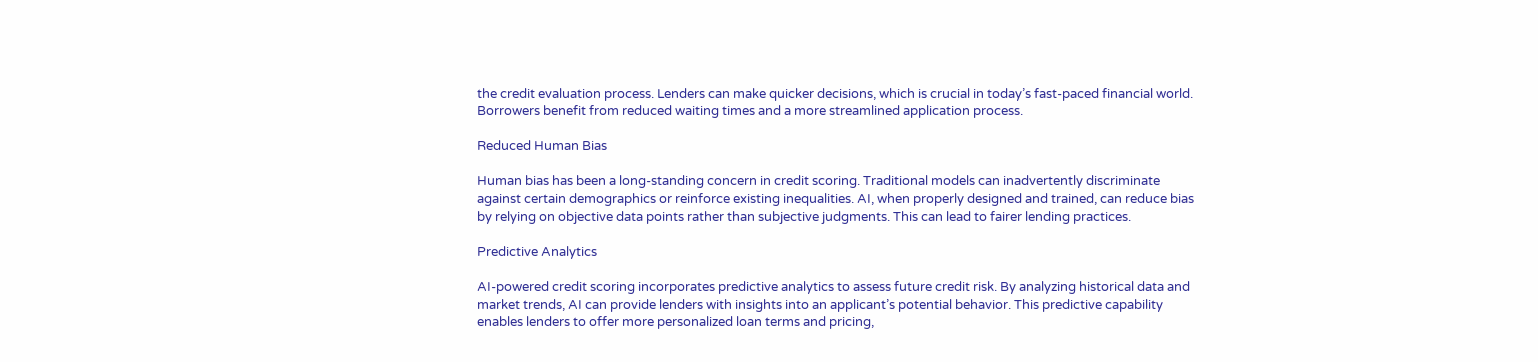the credit evaluation process. Lenders can make quicker decisions, which is crucial in today’s fast-paced financial world. Borrowers benefit from reduced waiting times and a more streamlined application process.

Reduced Human Bias

Human bias has been a long-standing concern in credit scoring. Traditional models can inadvertently discriminate against certain demographics or reinforce existing inequalities. AI, when properly designed and trained, can reduce bias by relying on objective data points rather than subjective judgments. This can lead to fairer lending practices.

Predictive Analytics

AI-powered credit scoring incorporates predictive analytics to assess future credit risk. By analyzing historical data and market trends, AI can provide lenders with insights into an applicant’s potential behavior. This predictive capability enables lenders to offer more personalized loan terms and pricing,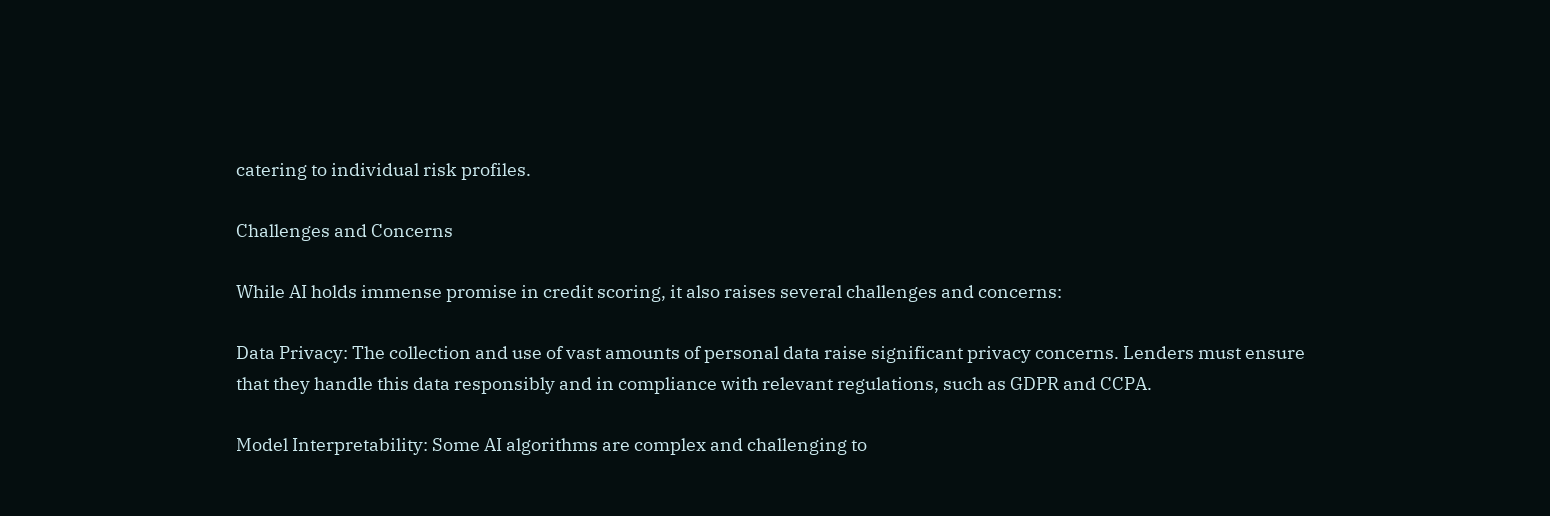catering to individual risk profiles.

Challenges and Concerns

While AI holds immense promise in credit scoring, it also raises several challenges and concerns:

Data Privacy: The collection and use of vast amounts of personal data raise significant privacy concerns. Lenders must ensure that they handle this data responsibly and in compliance with relevant regulations, such as GDPR and CCPA.

Model Interpretability: Some AI algorithms are complex and challenging to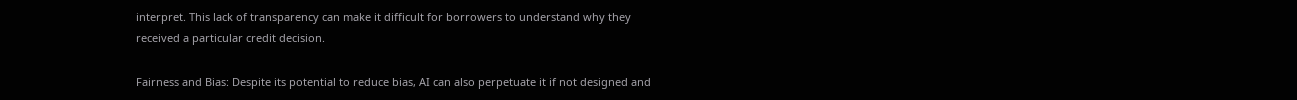interpret. This lack of transparency can make it difficult for borrowers to understand why they received a particular credit decision.

Fairness and Bias: Despite its potential to reduce bias, AI can also perpetuate it if not designed and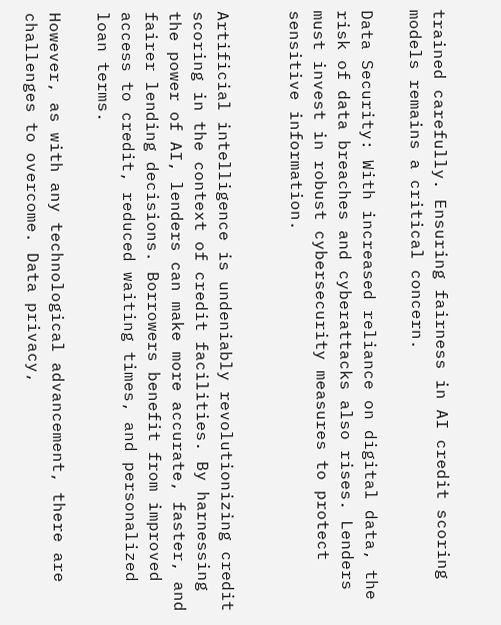trained carefully. Ensuring fairness in AI credit scoring models remains a critical concern.

Data Security: With increased reliance on digital data, the risk of data breaches and cyberattacks also rises. Lenders must invest in robust cybersecurity measures to protect sensitive information.


Artificial intelligence is undeniably revolutionizing credit scoring in the context of credit facilities. By harnessing the power of AI, lenders can make more accurate, faster, and fairer lending decisions. Borrowers benefit from improved access to credit, reduced waiting times, and personalized loan terms.

However, as with any technological advancement, there are challenges to overcome. Data privacy,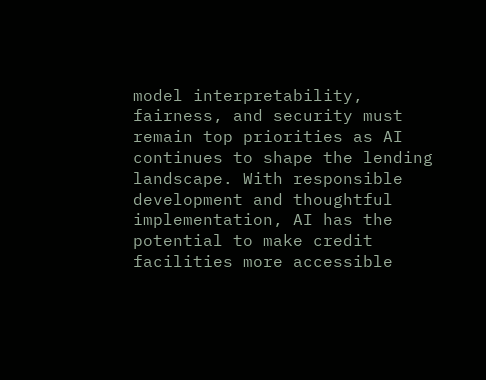model interpretability, fairness, and security must remain top priorities as AI continues to shape the lending landscape. With responsible development and thoughtful implementation, AI has the potential to make credit facilities more accessible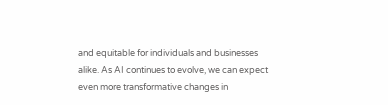and equitable for individuals and businesses alike. As AI continues to evolve, we can expect even more transformative changes in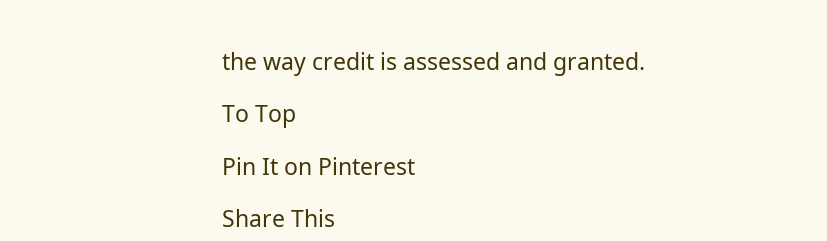the way credit is assessed and granted.

To Top

Pin It on Pinterest

Share This